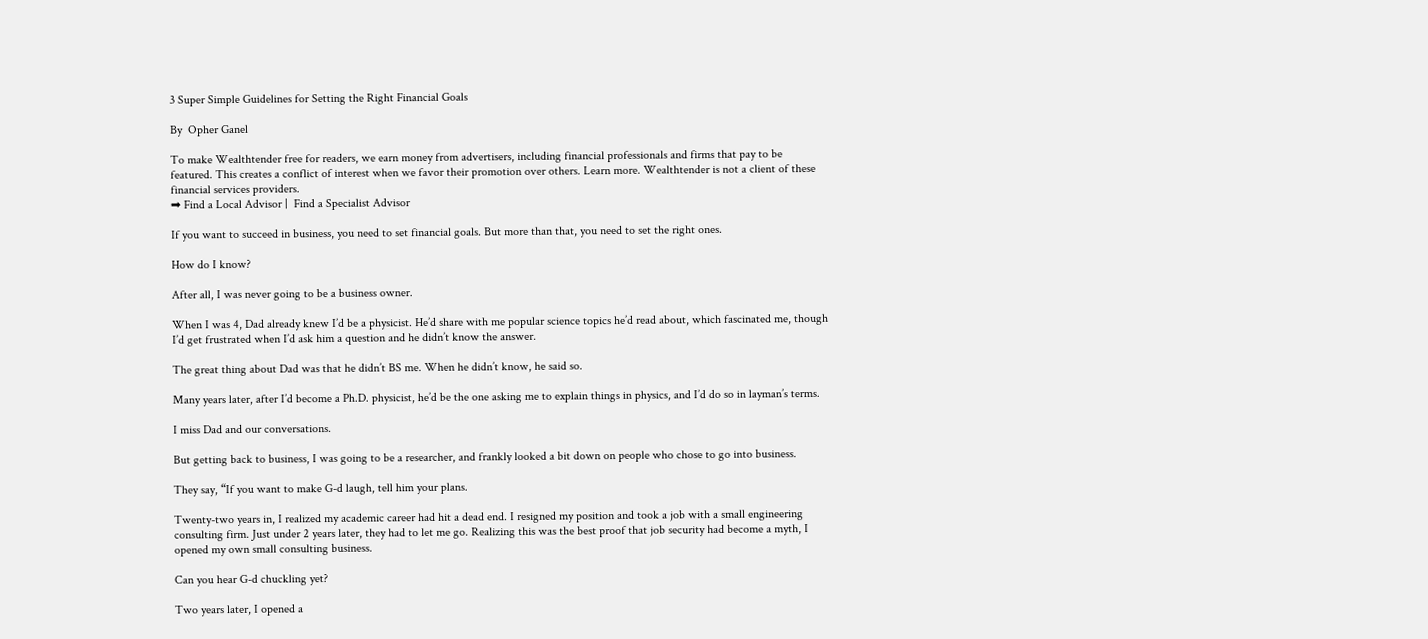3 Super Simple Guidelines for Setting the Right Financial Goals

By  Opher Ganel

To make Wealthtender free for readers, we earn money from advertisers, including financial professionals and firms that pay to be featured. This creates a conflict of interest when we favor their promotion over others. Learn more. Wealthtender is not a client of these financial services providers.
➡ Find a Local Advisor |  Find a Specialist Advisor

If you want to succeed in business, you need to set financial goals. But more than that, you need to set the right ones.

How do I know?

After all, I was never going to be a business owner.

When I was 4, Dad already knew I’d be a physicist. He’d share with me popular science topics he’d read about, which fascinated me, though I’d get frustrated when I’d ask him a question and he didn’t know the answer.

The great thing about Dad was that he didn’t BS me. When he didn’t know, he said so.

Many years later, after I’d become a Ph.D. physicist, he’d be the one asking me to explain things in physics, and I’d do so in layman’s terms.

I miss Dad and our conversations.

But getting back to business, I was going to be a researcher, and frankly looked a bit down on people who chose to go into business.

They say, “If you want to make G-d laugh, tell him your plans.

Twenty-two years in, I realized my academic career had hit a dead end. I resigned my position and took a job with a small engineering consulting firm. Just under 2 years later, they had to let me go. Realizing this was the best proof that job security had become a myth, I opened my own small consulting business.

Can you hear G-d chuckling yet?

Two years later, I opened a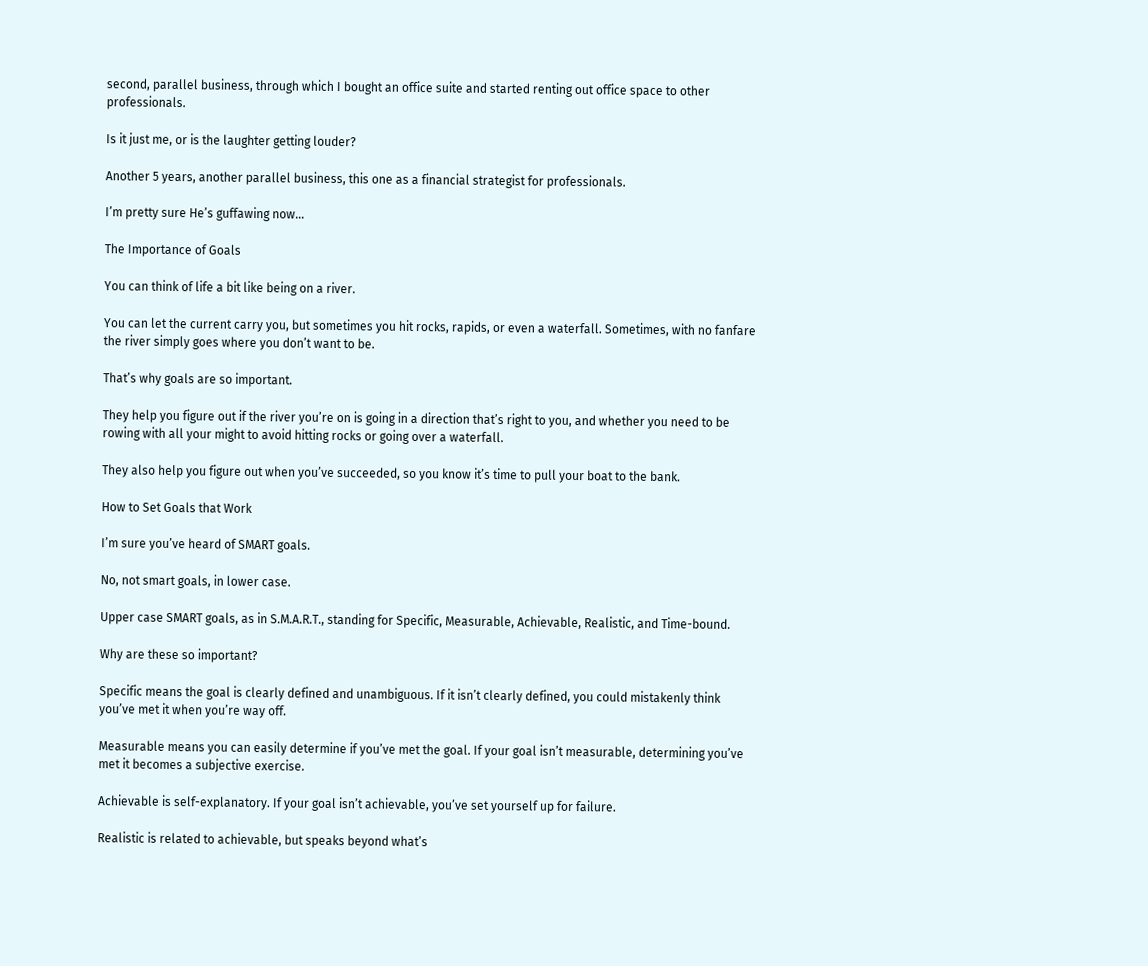second, parallel business, through which I bought an office suite and started renting out office space to other professionals.

Is it just me, or is the laughter getting louder?

Another 5 years, another parallel business, this one as a financial strategist for professionals.

I’m pretty sure He’s guffawing now…

The Importance of Goals

You can think of life a bit like being on a river.

You can let the current carry you, but sometimes you hit rocks, rapids, or even a waterfall. Sometimes, with no fanfare the river simply goes where you don’t want to be.

That’s why goals are so important.

They help you figure out if the river you’re on is going in a direction that’s right to you, and whether you need to be rowing with all your might to avoid hitting rocks or going over a waterfall.

They also help you figure out when you’ve succeeded, so you know it’s time to pull your boat to the bank.

How to Set Goals that Work

I’m sure you’ve heard of SMART goals.

No, not smart goals, in lower case.

Upper case SMART goals, as in S.M.A.R.T., standing for Specific, Measurable, Achievable, Realistic, and Time-bound.

Why are these so important?

Specific means the goal is clearly defined and unambiguous. If it isn’t clearly defined, you could mistakenly think you’ve met it when you’re way off.

Measurable means you can easily determine if you’ve met the goal. If your goal isn’t measurable, determining you’ve met it becomes a subjective exercise.

Achievable is self-explanatory. If your goal isn’t achievable, you’ve set yourself up for failure.

Realistic is related to achievable, but speaks beyond what’s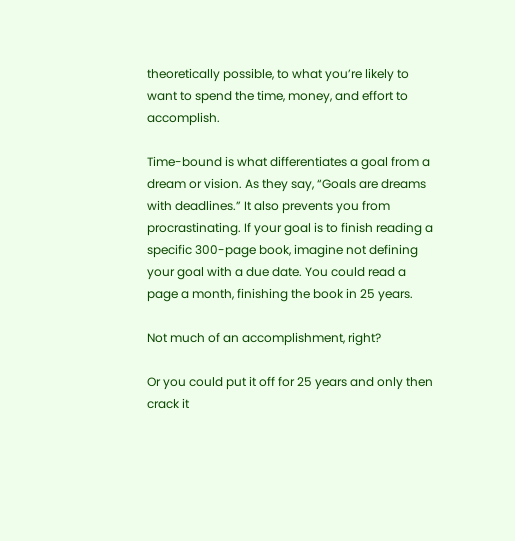theoretically possible, to what you’re likely to want to spend the time, money, and effort to accomplish.

Time-bound is what differentiates a goal from a dream or vision. As they say, “Goals are dreams with deadlines.” It also prevents you from procrastinating. If your goal is to finish reading a specific 300-page book, imagine not defining your goal with a due date. You could read a page a month, finishing the book in 25 years.

Not much of an accomplishment, right?

Or you could put it off for 25 years and only then crack it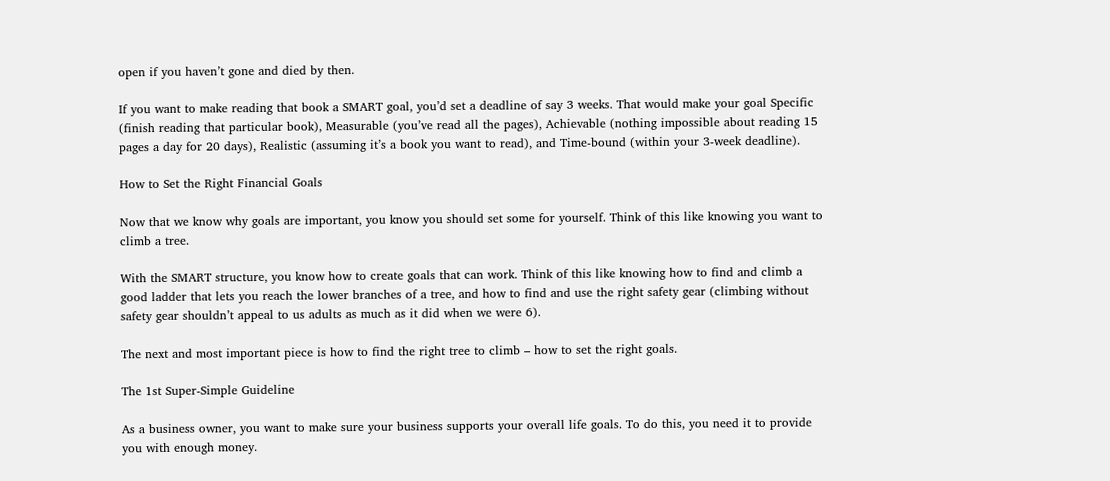open if you haven’t gone and died by then.

If you want to make reading that book a SMART goal, you’d set a deadline of say 3 weeks. That would make your goal Specific (finish reading that particular book), Measurable (you’ve read all the pages), Achievable (nothing impossible about reading 15 pages a day for 20 days), Realistic (assuming it’s a book you want to read), and Time-bound (within your 3-week deadline).

How to Set the Right Financial Goals

Now that we know why goals are important, you know you should set some for yourself. Think of this like knowing you want to climb a tree.

With the SMART structure, you know how to create goals that can work. Think of this like knowing how to find and climb a good ladder that lets you reach the lower branches of a tree, and how to find and use the right safety gear (climbing without safety gear shouldn’t appeal to us adults as much as it did when we were 6).

The next and most important piece is how to find the right tree to climb – how to set the right goals.

The 1st Super-Simple Guideline

As a business owner, you want to make sure your business supports your overall life goals. To do this, you need it to provide you with enough money.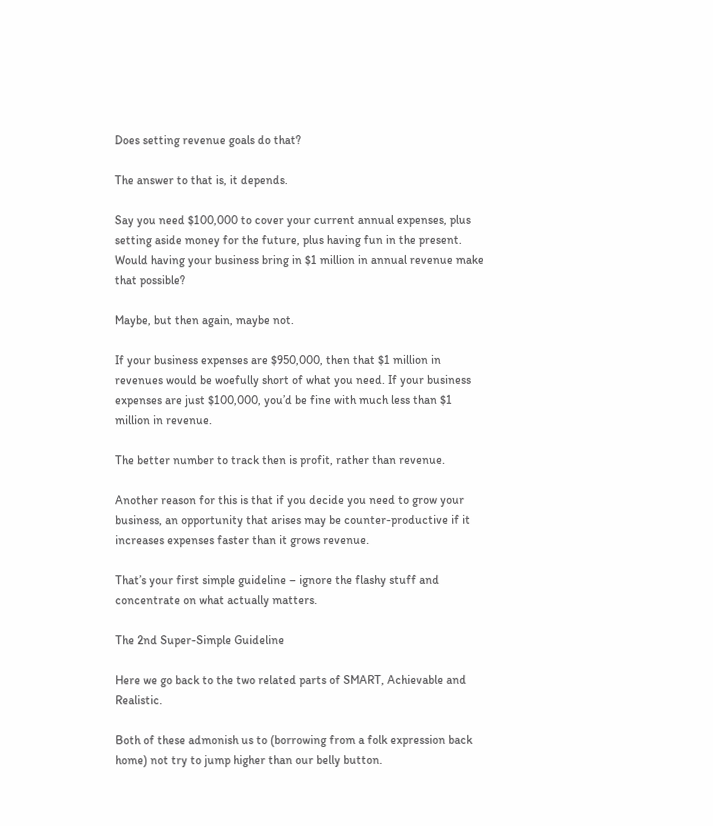Does setting revenue goals do that?

The answer to that is, it depends.

Say you need $100,000 to cover your current annual expenses, plus setting aside money for the future, plus having fun in the present. Would having your business bring in $1 million in annual revenue make that possible?

Maybe, but then again, maybe not.

If your business expenses are $950,000, then that $1 million in revenues would be woefully short of what you need. If your business expenses are just $100,000, you’d be fine with much less than $1 million in revenue.

The better number to track then is profit, rather than revenue.

Another reason for this is that if you decide you need to grow your business, an opportunity that arises may be counter-productive if it increases expenses faster than it grows revenue.

That’s your first simple guideline – ignore the flashy stuff and concentrate on what actually matters.

The 2nd Super-Simple Guideline

Here we go back to the two related parts of SMART, Achievable and Realistic.

Both of these admonish us to (borrowing from a folk expression back home) not try to jump higher than our belly button.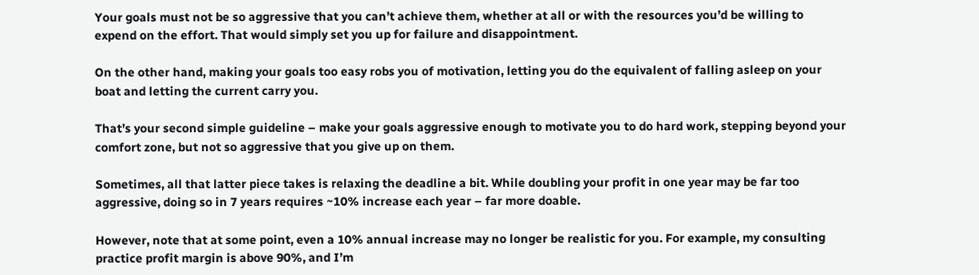Your goals must not be so aggressive that you can’t achieve them, whether at all or with the resources you’d be willing to expend on the effort. That would simply set you up for failure and disappointment.

On the other hand, making your goals too easy robs you of motivation, letting you do the equivalent of falling asleep on your boat and letting the current carry you.

That’s your second simple guideline – make your goals aggressive enough to motivate you to do hard work, stepping beyond your comfort zone, but not so aggressive that you give up on them.

Sometimes, all that latter piece takes is relaxing the deadline a bit. While doubling your profit in one year may be far too aggressive, doing so in 7 years requires ~10% increase each year – far more doable.

However, note that at some point, even a 10% annual increase may no longer be realistic for you. For example, my consulting practice profit margin is above 90%, and I’m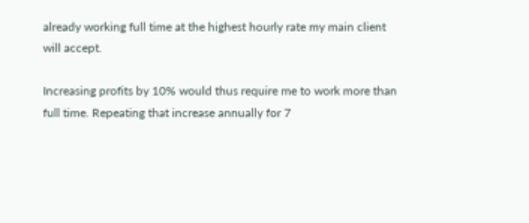already working full time at the highest hourly rate my main client will accept.

Increasing profits by 10% would thus require me to work more than full time. Repeating that increase annually for 7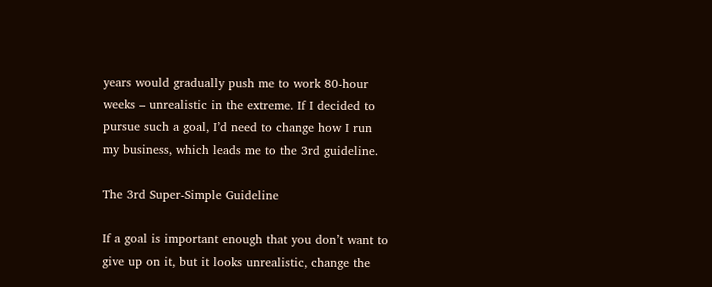years would gradually push me to work 80-hour weeks – unrealistic in the extreme. If I decided to pursue such a goal, I’d need to change how I run my business, which leads me to the 3rd guideline.

The 3rd Super-Simple Guideline

If a goal is important enough that you don’t want to give up on it, but it looks unrealistic, change the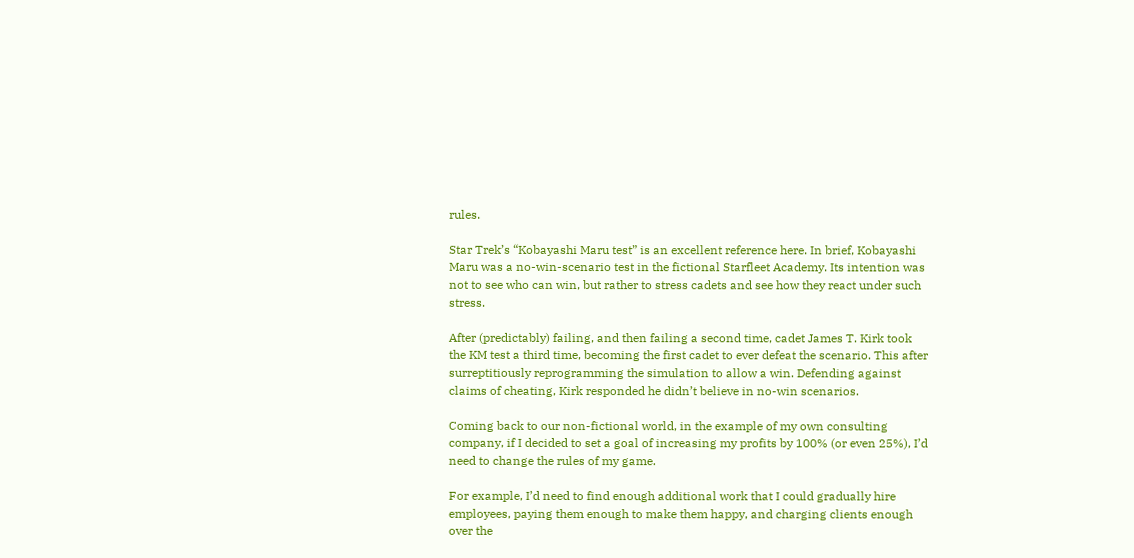rules.

Star Trek’s “Kobayashi Maru test” is an excellent reference here. In brief, Kobayashi Maru was a no-win-scenario test in the fictional Starfleet Academy. Its intention was not to see who can win, but rather to stress cadets and see how they react under such stress.

After (predictably) failing, and then failing a second time, cadet James T. Kirk took the KM test a third time, becoming the first cadet to ever defeat the scenario. This after surreptitiously reprogramming the simulation to allow a win. Defending against claims of cheating, Kirk responded he didn’t believe in no-win scenarios.

Coming back to our non-fictional world, in the example of my own consulting company, if I decided to set a goal of increasing my profits by 100% (or even 25%), I’d need to change the rules of my game.

For example, I’d need to find enough additional work that I could gradually hire employees, paying them enough to make them happy, and charging clients enough over the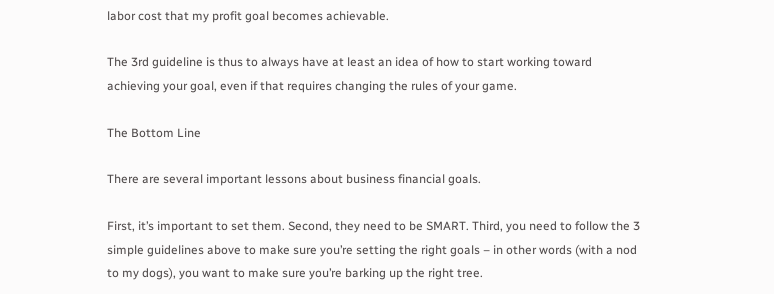labor cost that my profit goal becomes achievable.

The 3rd guideline is thus to always have at least an idea of how to start working toward achieving your goal, even if that requires changing the rules of your game.

The Bottom Line

There are several important lessons about business financial goals.

First, it’s important to set them. Second, they need to be SMART. Third, you need to follow the 3 simple guidelines above to make sure you’re setting the right goals – in other words (with a nod to my dogs), you want to make sure you’re barking up the right tree.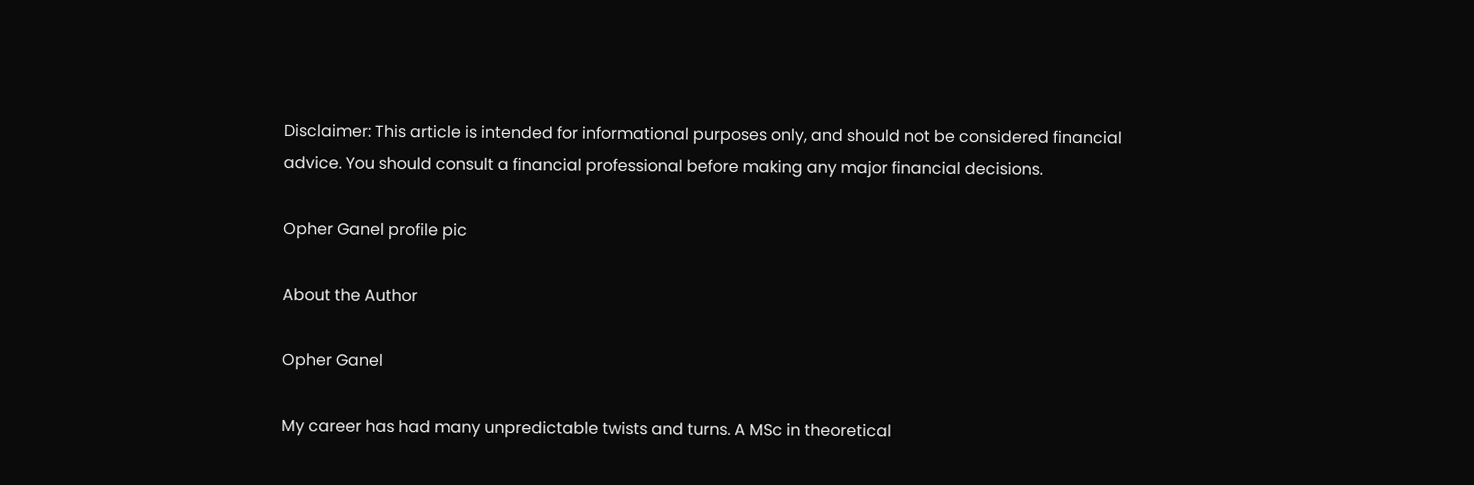Disclaimer: This article is intended for informational purposes only, and should not be considered financial advice. You should consult a financial professional before making any major financial decisions.

Opher Ganel profile pic

About the Author

Opher Ganel

My career has had many unpredictable twists and turns. A MSc in theoretical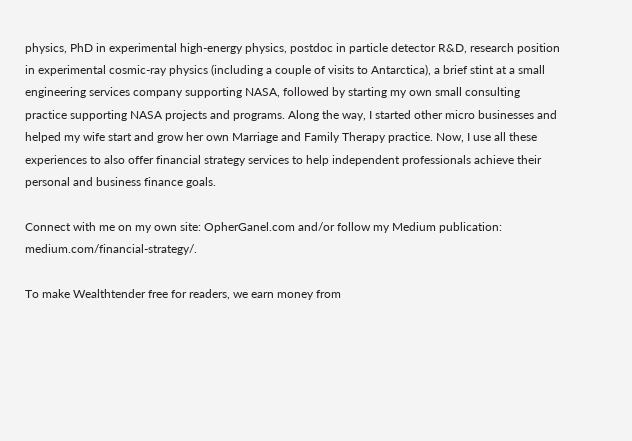physics, PhD in experimental high-energy physics, postdoc in particle detector R&D, research position in experimental cosmic-ray physics (including a couple of visits to Antarctica), a brief stint at a small engineering services company supporting NASA, followed by starting my own small consulting practice supporting NASA projects and programs. Along the way, I started other micro businesses and helped my wife start and grow her own Marriage and Family Therapy practice. Now, I use all these experiences to also offer financial strategy services to help independent professionals achieve their personal and business finance goals.

Connect with me on my own site: OpherGanel.com and/or follow my Medium publication: medium.com/financial-strategy/.

To make Wealthtender free for readers, we earn money from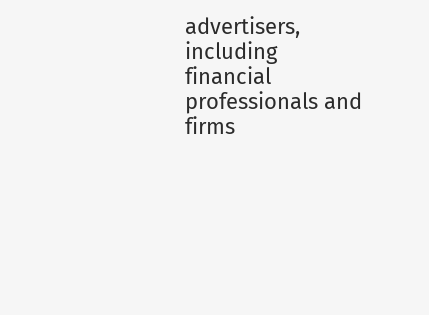advertisers, including financial professionals and firms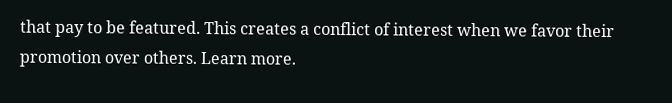that pay to be featured. This creates a conflict of interest when we favor their promotion over others. Learn more.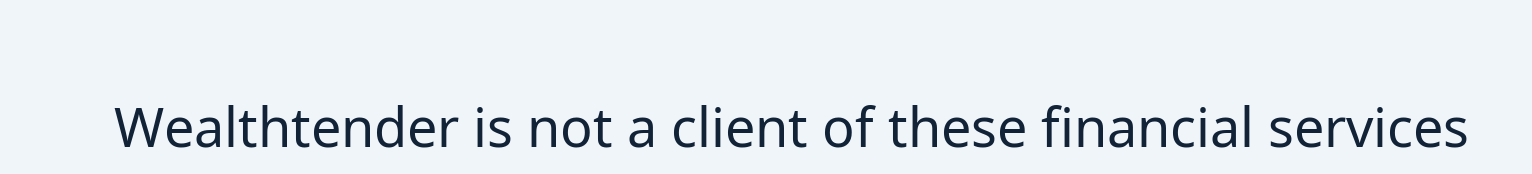Wealthtender is not a client of these financial services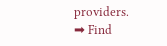providers.
➡ Find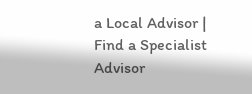a Local Advisor |  Find a Specialist Advisor